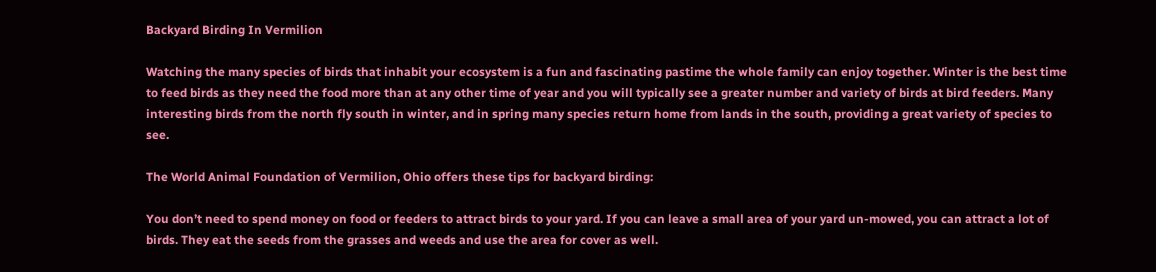Backyard Birding In Vermilion

Watching the many species of birds that inhabit your ecosystem is a fun and fascinating pastime the whole family can enjoy together. Winter is the best time to feed birds as they need the food more than at any other time of year and you will typically see a greater number and variety of birds at bird feeders. Many interesting birds from the north fly south in winter, and in spring many species return home from lands in the south, providing a great variety of species to see.

The World Animal Foundation of Vermilion, Ohio offers these tips for backyard birding:

You don’t need to spend money on food or feeders to attract birds to your yard. If you can leave a small area of your yard un-mowed, you can attract a lot of birds. They eat the seeds from the grasses and weeds and use the area for cover as well.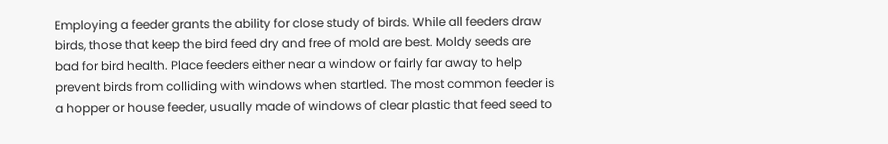Employing a feeder grants the ability for close study of birds. While all feeders draw birds, those that keep the bird feed dry and free of mold are best. Moldy seeds are bad for bird health. Place feeders either near a window or fairly far away to help prevent birds from colliding with windows when startled. The most common feeder is a hopper or house feeder, usually made of windows of clear plastic that feed seed to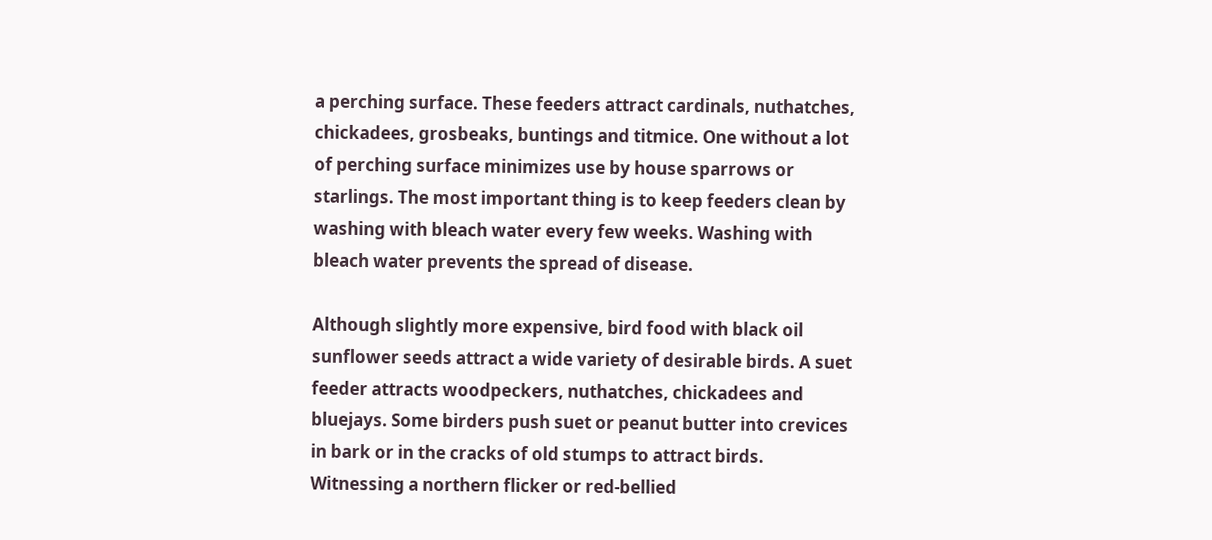a perching surface. These feeders attract cardinals, nuthatches, chickadees, grosbeaks, buntings and titmice. One without a lot of perching surface minimizes use by house sparrows or starlings. The most important thing is to keep feeders clean by washing with bleach water every few weeks. Washing with bleach water prevents the spread of disease.

Although slightly more expensive, bird food with black oil sunflower seeds attract a wide variety of desirable birds. A suet feeder attracts woodpeckers, nuthatches, chickadees and bluejays. Some birders push suet or peanut butter into crevices in bark or in the cracks of old stumps to attract birds. Witnessing a northern flicker or red-bellied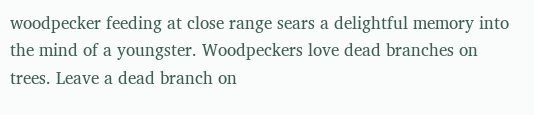woodpecker feeding at close range sears a delightful memory into the mind of a youngster. Woodpeckers love dead branches on trees. Leave a dead branch on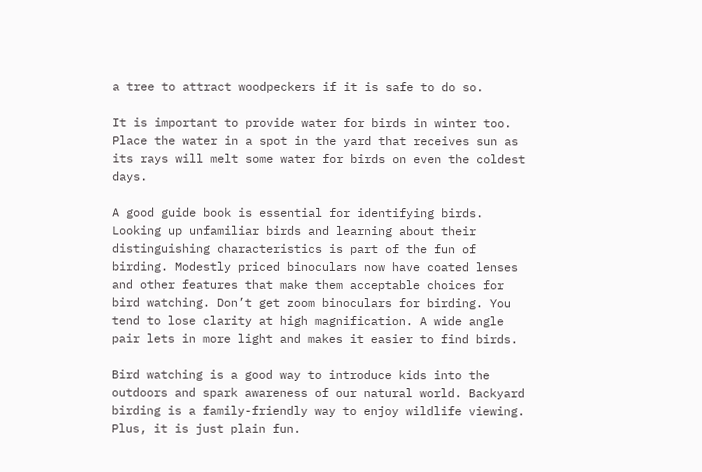a tree to attract woodpeckers if it is safe to do so.

It is important to provide water for birds in winter too. Place the water in a spot in the yard that receives sun as its rays will melt some water for birds on even the coldest days.

A good guide book is essential for identifying birds. Looking up unfamiliar birds and learning about their distinguishing characteristics is part of the fun of birding. Modestly priced binoculars now have coated lenses and other features that make them acceptable choices for bird watching. Don’t get zoom binoculars for birding. You tend to lose clarity at high magnification. A wide angle pair lets in more light and makes it easier to find birds.

Bird watching is a good way to introduce kids into the outdoors and spark awareness of our natural world. Backyard birding is a family-friendly way to enjoy wildlife viewing. Plus, it is just plain fun.